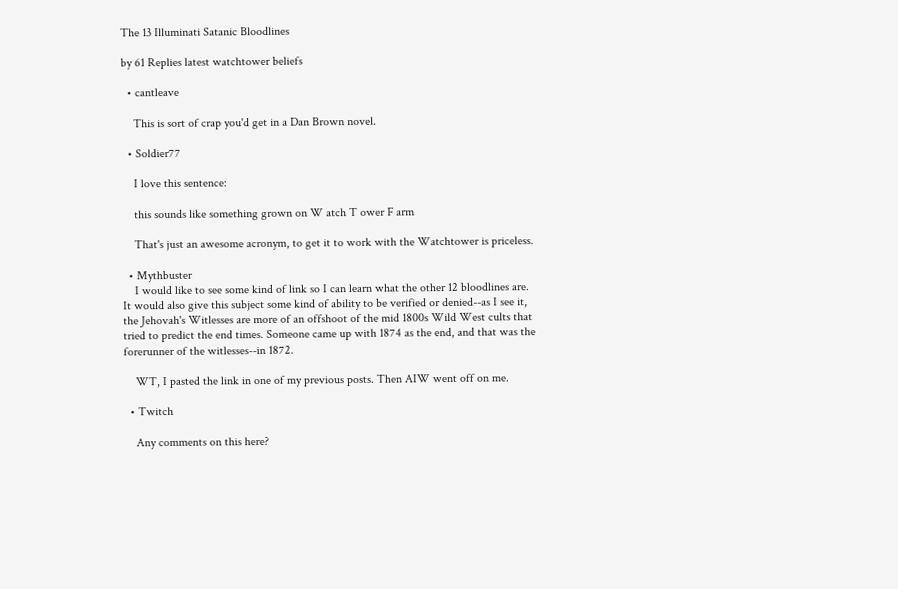The 13 Illuminati Satanic Bloodlines

by 61 Replies latest watchtower beliefs

  • cantleave

    This is sort of crap you'd get in a Dan Brown novel.

  • Soldier77

    I love this sentence:

    this sounds like something grown on W atch T ower F arm

    That's just an awesome acronym, to get it to work with the Watchtower is priceless.

  • Mythbuster
    I would like to see some kind of link so I can learn what the other 12 bloodlines are. It would also give this subject some kind of ability to be verified or denied--as I see it, the Jehovah's Witlesses are more of an offshoot of the mid 1800s Wild West cults that tried to predict the end times. Someone came up with 1874 as the end, and that was the forerunner of the witlesses--in 1872.

    WT, I pasted the link in one of my previous posts. Then AIW went off on me.

  • Twitch

    Any comments on this here?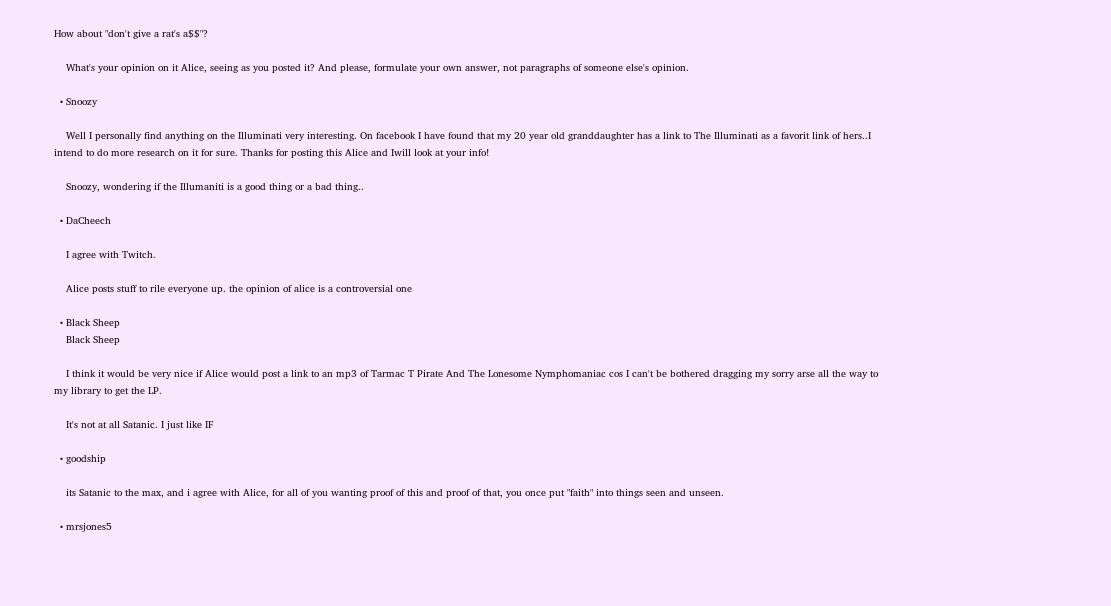How about "don't give a rat's a$$"?

    What's your opinion on it Alice, seeing as you posted it? And please, formulate your own answer, not paragraphs of someone else's opinion.

  • Snoozy

    Well I personally find anything on the Illuminati very interesting. On facebook I have found that my 20 year old granddaughter has a link to The Illuminati as a favorit link of hers..I intend to do more research on it for sure. Thanks for posting this Alice and Iwill look at your info!

    Snoozy, wondering if the Illumaniti is a good thing or a bad thing..

  • DaCheech

    I agree with Twitch.

    Alice posts stuff to rile everyone up. the opinion of alice is a controversial one

  • Black Sheep
    Black Sheep

    I think it would be very nice if Alice would post a link to an mp3 of Tarmac T Pirate And The Lonesome Nymphomaniac cos I can't be bothered dragging my sorry arse all the way to my library to get the LP.

    It's not at all Satanic. I just like IF

  • goodship

    its Satanic to the max, and i agree with Alice, for all of you wanting proof of this and proof of that, you once put "faith" into things seen and unseen.

  • mrsjones5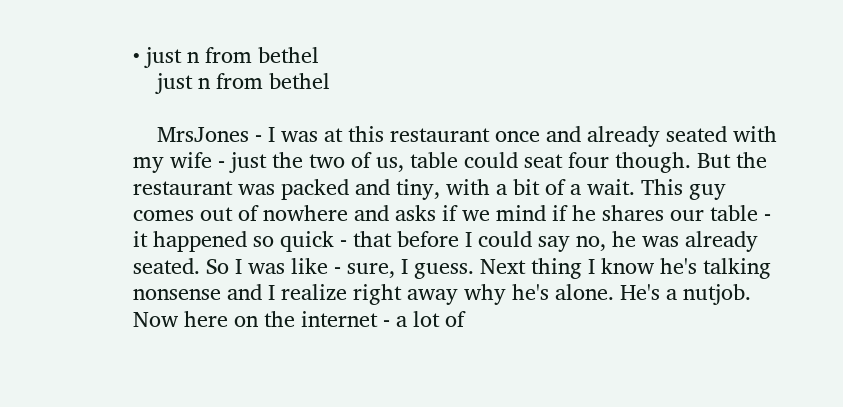• just n from bethel
    just n from bethel

    MrsJones - I was at this restaurant once and already seated with my wife - just the two of us, table could seat four though. But the restaurant was packed and tiny, with a bit of a wait. This guy comes out of nowhere and asks if we mind if he shares our table - it happened so quick - that before I could say no, he was already seated. So I was like - sure, I guess. Next thing I know he's talking nonsense and I realize right away why he's alone. He's a nutjob. Now here on the internet - a lot of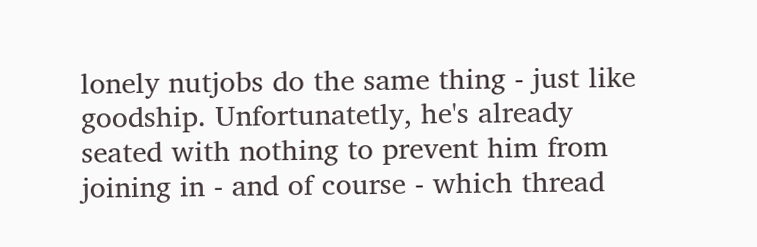lonely nutjobs do the same thing - just like goodship. Unfortunatetly, he's already seated with nothing to prevent him from joining in - and of course - which thread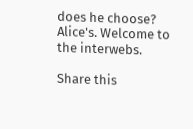does he choose? Alice's. Welcome to the interwebs.

Share this